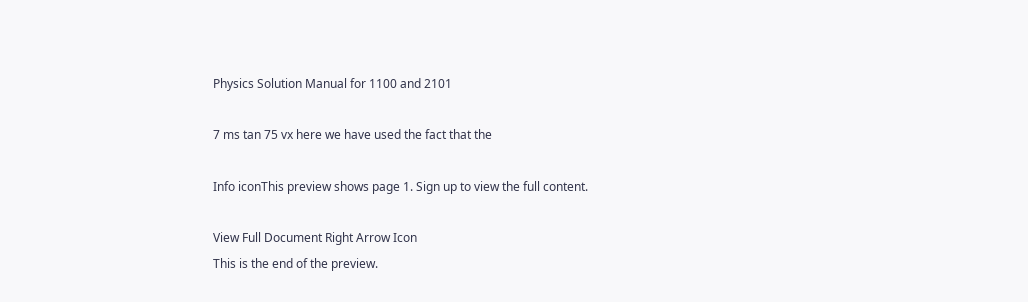Physics Solution Manual for 1100 and 2101

7 ms tan 75 vx here we have used the fact that the

Info iconThis preview shows page 1. Sign up to view the full content.

View Full Document Right Arrow Icon
This is the end of the preview.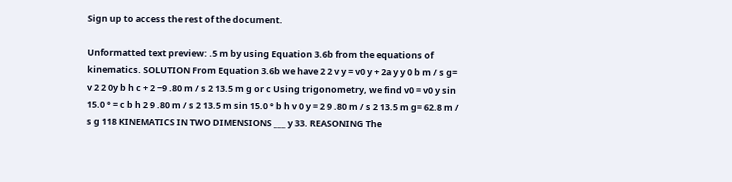Sign up to access the rest of the document.

Unformatted text preview: .5 m by using Equation 3.6b from the equations of kinematics. SOLUTION From Equation 3.6b we have 2 2 v y = v0 y + 2a y y 0 b m / s g= v 2 2 0y b h c + 2 −9 .80 m / s 2 13.5 m g or c Using trigonometry, we find v0 = v0 y sin 15.0 ° = c b h 2 9 .80 m / s 2 13.5 m sin 15.0 ° b h v 0 y = 2 9 .80 m / s 2 13.5 m g= 62.8 m / s g 118 KINEMATICS IN TWO DIMENSIONS ___ y 33. REASONING The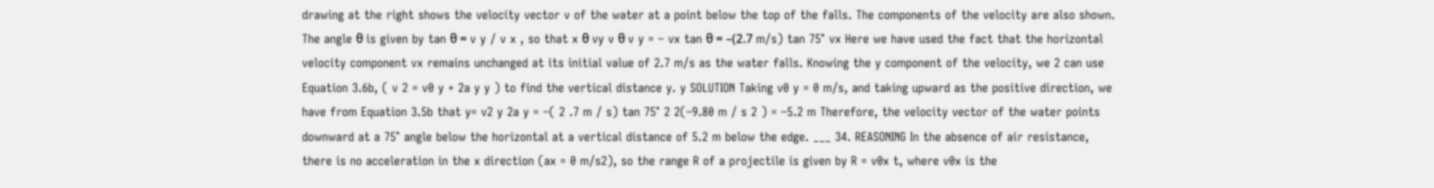drawing at the right shows the velocity vector v of the water at a point below the top of the falls. The components of the velocity are also shown. The angle θ is given by tan θ = v y / v x , so that x θ vy v θ v y = – vx tan θ = –(2.7 m/s) tan 75° vx Here we have used the fact that the horizontal velocity component vx remains unchanged at its initial value of 2.7 m/s as the water falls. Knowing the y component of the velocity, we 2 can use Equation 3.6b, ( v 2 = v0 y + 2a y y ) to find the vertical distance y. y SOLUTION Taking v0 y = 0 m/s, and taking upward as the positive direction, we have from Equation 3.5b that y= v2 y 2a y = –( 2 .7 m / s) tan 75° 2 2(–9.80 m / s 2 ) = –5.2 m Therefore, the velocity vector of the water points downward at a 75° angle below the horizontal at a vertical distance of 5.2 m below the edge. ___ 34. REASONING In the absence of air resistance, there is no acceleration in the x direction (ax = 0 m/s2), so the range R of a projectile is given by R = v0x t, where v0x is the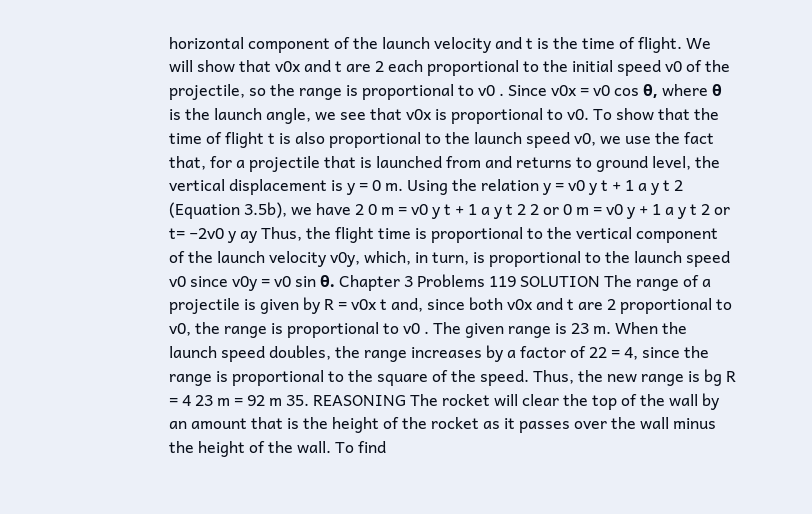horizontal component of the launch velocity and t is the time of flight. We will show that v0x and t are 2 each proportional to the initial speed v0 of the projectile, so the range is proportional to v0 . Since v0x = v0 cos θ, where θ is the launch angle, we see that v0x is proportional to v0. To show that the time of flight t is also proportional to the launch speed v0, we use the fact that, for a projectile that is launched from and returns to ground level, the vertical displacement is y = 0 m. Using the relation y = v0 y t + 1 a y t 2 (Equation 3.5b), we have 2 0 m = v0 y t + 1 a y t 2 2 or 0 m = v0 y + 1 a y t 2 or t= −2v0 y ay Thus, the flight time is proportional to the vertical component of the launch velocity v0y, which, in turn, is proportional to the launch speed v0 since v0y = v0 sin θ. Chapter 3 Problems 119 SOLUTION The range of a projectile is given by R = v0x t and, since both v0x and t are 2 proportional to v0, the range is proportional to v0 . The given range is 23 m. When the launch speed doubles, the range increases by a factor of 22 = 4, since the range is proportional to the square of the speed. Thus, the new range is bg R = 4 23 m = 92 m 35. REASONING The rocket will clear the top of the wall by an amount that is the height of the rocket as it passes over the wall minus the height of the wall. To find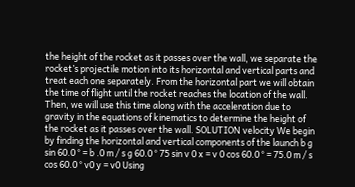the height of the rocket as it passes over the wall, we separate the rocket’s projectile motion into its horizontal and vertical parts and treat each one separately. From the horizontal part we will obtain the time of flight until the rocket reaches the location of the wall. Then, we will use this time along with the acceleration due to gravity in the equations of kinematics to determine the height of the rocket as it passes over the wall. SOLUTION velocity We begin by finding the horizontal and vertical components of the launch b g sin 60.0 ° = b .0 m / s g 60.0 ° 75 sin v 0 x = v 0 cos 60.0 ° = 75.0 m / s cos 60.0 ° v0 y = v0 Using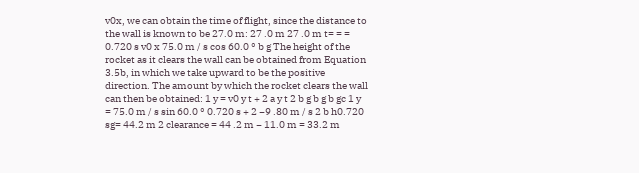v0x, we can obtain the time of flight, since the distance to the wall is known to be 27.0 m: 27 .0 m 27 .0 m t= = = 0.720 s v0 x 75.0 m / s cos 60.0 ° b g The height of the rocket as it clears the wall can be obtained from Equation 3.5b, in which we take upward to be the positive direction. The amount by which the rocket clears the wall can then be obtained: 1 y = v0 y t + 2 a y t 2 b g b g b gc 1 y = 75.0 m / s sin 60.0 ° 0.720 s + 2 −9 .80 m / s 2 b h0.720 sg= 44.2 m 2 clearance = 44 .2 m − 11.0 m = 33.2 m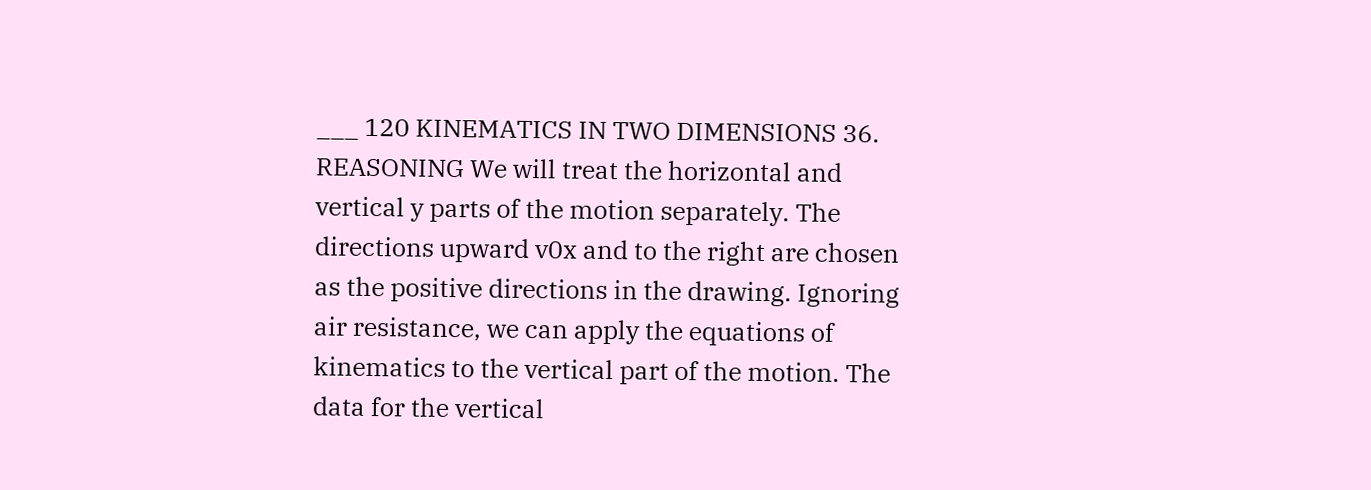___ 120 KINEMATICS IN TWO DIMENSIONS 36. REASONING We will treat the horizontal and vertical y parts of the motion separately. The directions upward v0x and to the right are chosen as the positive directions in the drawing. Ignoring air resistance, we can apply the equations of kinematics to the vertical part of the motion. The data for the vertical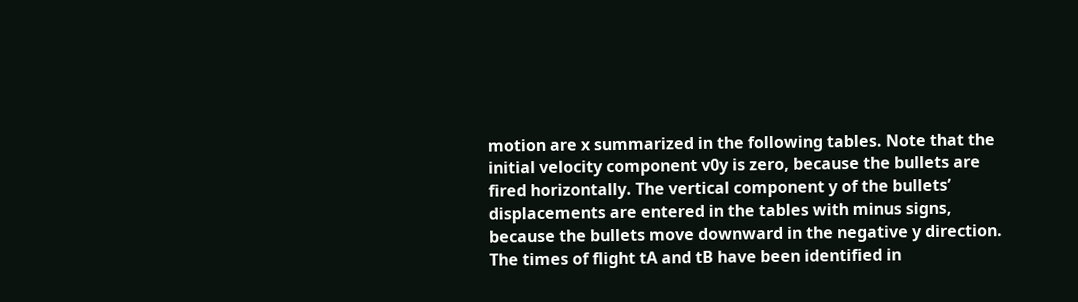motion are x summarized in the following tables. Note that the initial velocity component v0y is zero, because the bullets are fired horizontally. The vertical component y of the bullets’ displacements are entered in the tables with minus signs, because the bullets move downward in the negative y direction. The times of flight tA and tB have been identified in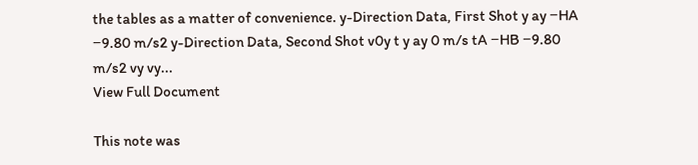the tables as a matter of convenience. y-Direction Data, First Shot y ay −HA −9.80 m/s2 y-Direction Data, Second Shot v0y t y ay 0 m/s tA −HB −9.80 m/s2 vy vy...
View Full Document

This note was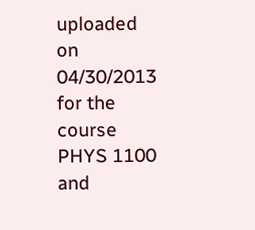uploaded on 04/30/2013 for the course PHYS 1100 and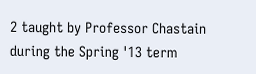2 taught by Professor Chastain during the Spring '13 term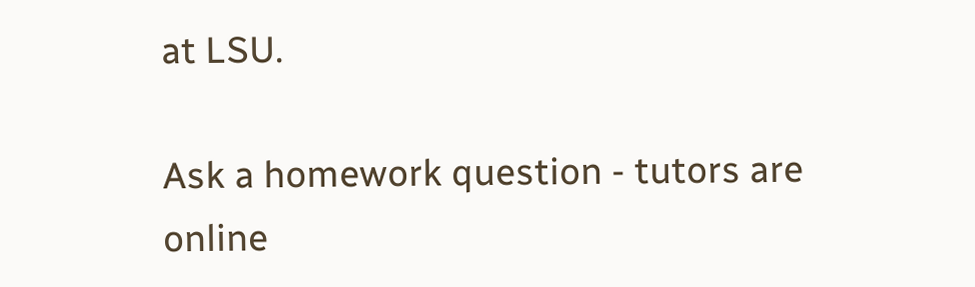at LSU.

Ask a homework question - tutors are online